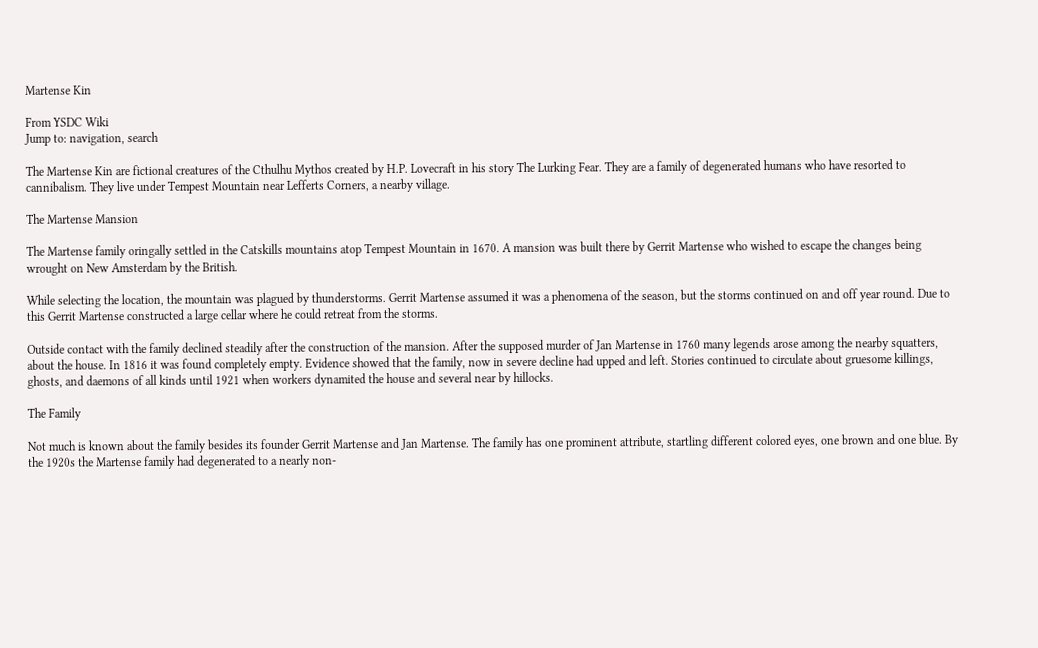Martense Kin

From YSDC Wiki
Jump to: navigation, search

The Martense Kin are fictional creatures of the Cthulhu Mythos created by H.P. Lovecraft in his story The Lurking Fear. They are a family of degenerated humans who have resorted to cannibalism. They live under Tempest Mountain near Lefferts Corners, a nearby village.

The Martense Mansion

The Martense family oringally settled in the Catskills mountains atop Tempest Mountain in 1670. A mansion was built there by Gerrit Martense who wished to escape the changes being wrought on New Amsterdam by the British.

While selecting the location, the mountain was plagued by thunderstorms. Gerrit Martense assumed it was a phenomena of the season, but the storms continued on and off year round. Due to this Gerrit Martense constructed a large cellar where he could retreat from the storms.

Outside contact with the family declined steadily after the construction of the mansion. After the supposed murder of Jan Martense in 1760 many legends arose among the nearby squatters, about the house. In 1816 it was found completely empty. Evidence showed that the family, now in severe decline had upped and left. Stories continued to circulate about gruesome killings, ghosts, and daemons of all kinds until 1921 when workers dynamited the house and several near by hillocks.

The Family

Not much is known about the family besides its founder Gerrit Martense and Jan Martense. The family has one prominent attribute, startling different colored eyes, one brown and one blue. By the 1920s the Martense family had degenerated to a nearly non-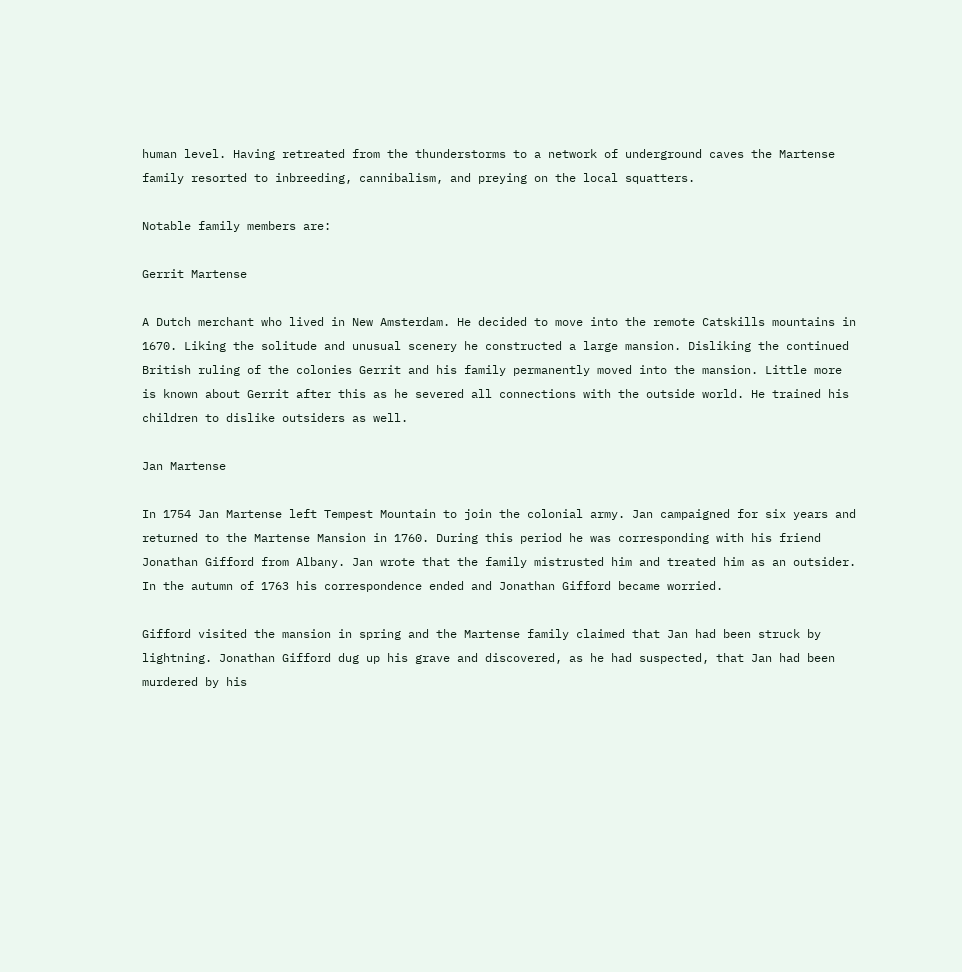human level. Having retreated from the thunderstorms to a network of underground caves the Martense family resorted to inbreeding, cannibalism, and preying on the local squatters.

Notable family members are:

Gerrit Martense

A Dutch merchant who lived in New Amsterdam. He decided to move into the remote Catskills mountains in 1670. Liking the solitude and unusual scenery he constructed a large mansion. Disliking the continued British ruling of the colonies Gerrit and his family permanently moved into the mansion. Little more is known about Gerrit after this as he severed all connections with the outside world. He trained his children to dislike outsiders as well.

Jan Martense

In 1754 Jan Martense left Tempest Mountain to join the colonial army. Jan campaigned for six years and returned to the Martense Mansion in 1760. During this period he was corresponding with his friend Jonathan Gifford from Albany. Jan wrote that the family mistrusted him and treated him as an outsider. In the autumn of 1763 his correspondence ended and Jonathan Gifford became worried.

Gifford visited the mansion in spring and the Martense family claimed that Jan had been struck by lightning. Jonathan Gifford dug up his grave and discovered, as he had suspected, that Jan had been murdered by his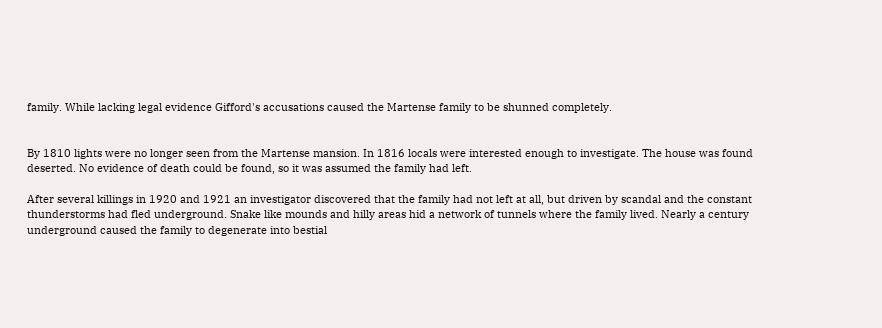family. While lacking legal evidence Gifford's accusations caused the Martense family to be shunned completely.


By 1810 lights were no longer seen from the Martense mansion. In 1816 locals were interested enough to investigate. The house was found deserted. No evidence of death could be found, so it was assumed the family had left.

After several killings in 1920 and 1921 an investigator discovered that the family had not left at all, but driven by scandal and the constant thunderstorms had fled underground. Snake like mounds and hilly areas hid a network of tunnels where the family lived. Nearly a century underground caused the family to degenerate into bestial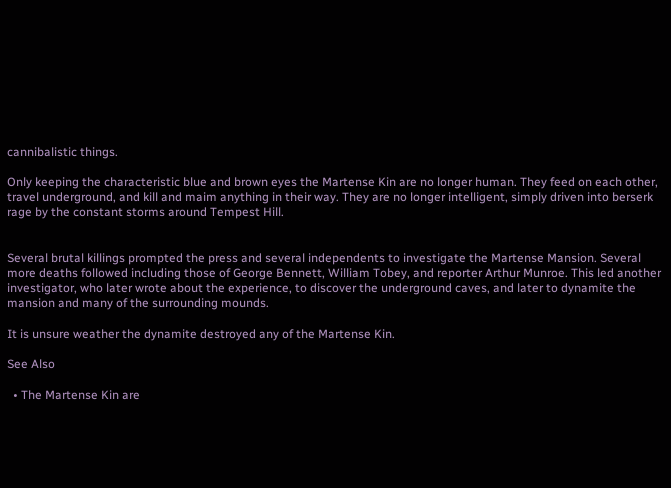cannibalistic things.

Only keeping the characteristic blue and brown eyes the Martense Kin are no longer human. They feed on each other, travel underground, and kill and maim anything in their way. They are no longer intelligent, simply driven into berserk rage by the constant storms around Tempest Hill.


Several brutal killings prompted the press and several independents to investigate the Martense Mansion. Several more deaths followed including those of George Bennett, William Tobey, and reporter Arthur Munroe. This led another investigator, who later wrote about the experience, to discover the underground caves, and later to dynamite the mansion and many of the surrounding mounds.

It is unsure weather the dynamite destroyed any of the Martense Kin.

See Also

  • The Martense Kin are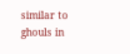similar to ghouls in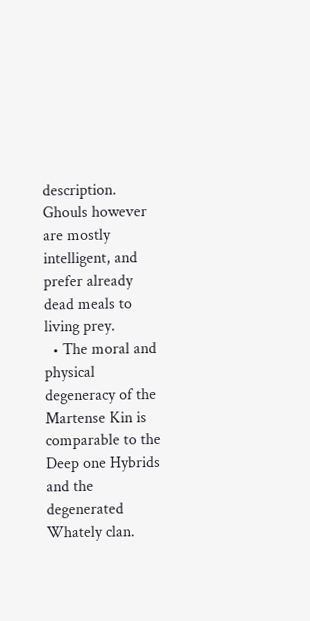description. Ghouls however are mostly intelligent, and prefer already dead meals to living prey.
  • The moral and physical degeneracy of the Martense Kin is comparable to the Deep one Hybrids and the degenerated Whately clan.